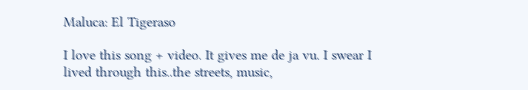Maluca: El Tigeraso

I love this song + video. It gives me de ja vu. I swear I lived through this..the streets, music,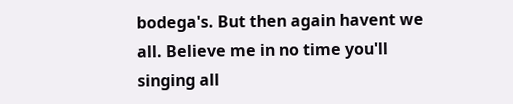bodega's. But then again havent we all. Believe me in no time you'll singing all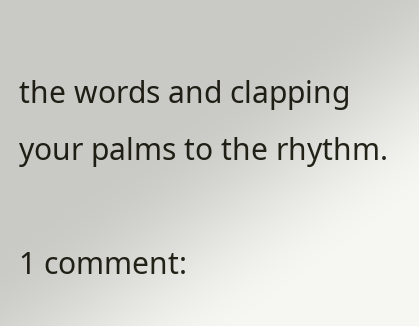the words and clapping your palms to the rhythm.

1 comment: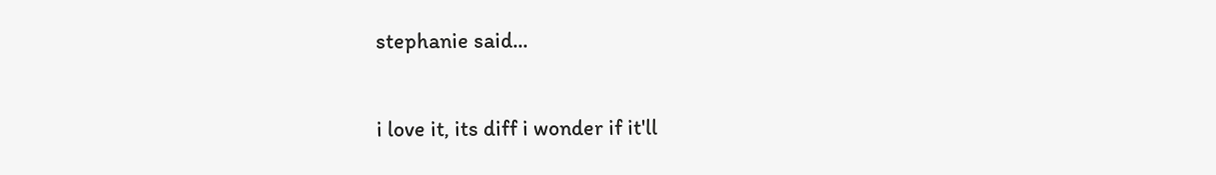stephanie said...

i love it, its diff i wonder if it'll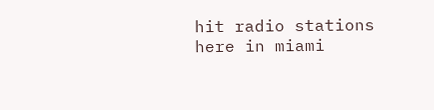hit radio stations here in miami